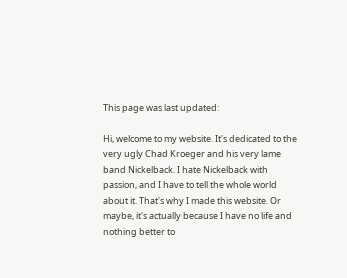This page was last updated:

Hi, welcome to my website. It's dedicated to the very ugly Chad Kroeger and his very lame band Nickelback. I hate Nickelback with passion, and I have to tell the whole world about it. That's why I made this website. Or maybe, it's actually because I have no life and nothing better to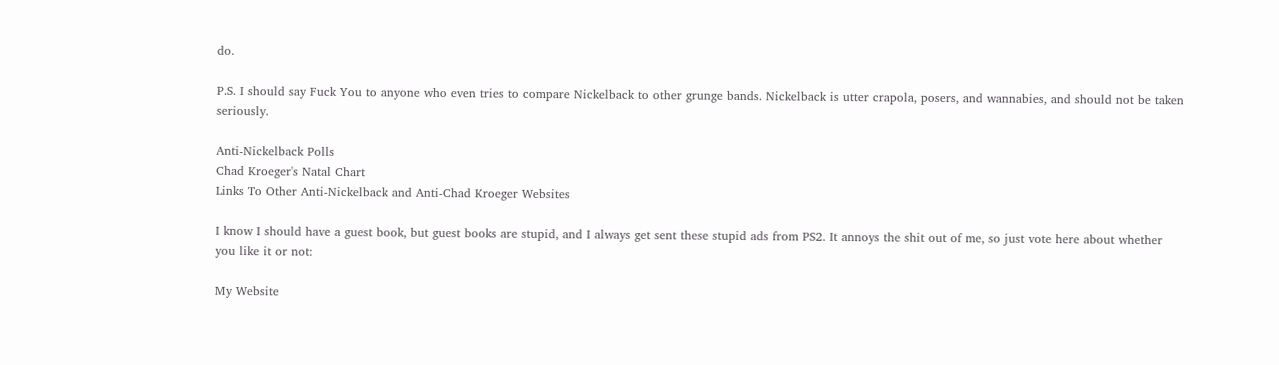do.

P.S. I should say Fuck You to anyone who even tries to compare Nickelback to other grunge bands. Nickelback is utter crapola, posers, and wannabies, and should not be taken seriously.

Anti-Nickelback Polls
Chad Kroeger's Natal Chart
Links To Other Anti-Nickelback and Anti-Chad Kroeger Websites

I know I should have a guest book, but guest books are stupid, and I always get sent these stupid ads from PS2. It annoys the shit out of me, so just vote here about whether you like it or not:

My Website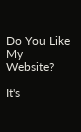Do You Like My Website?

It's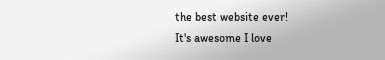the best website ever!
It's awesome I love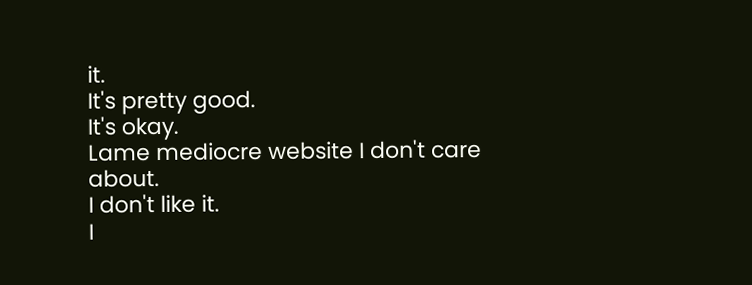it.
It's pretty good.
It's okay.
Lame mediocre website I don't care about.
I don't like it.
I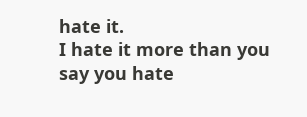hate it.
I hate it more than you say you hate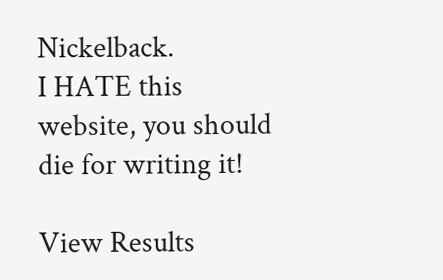Nickelback.
I HATE this website, you should die for writing it!

View Results